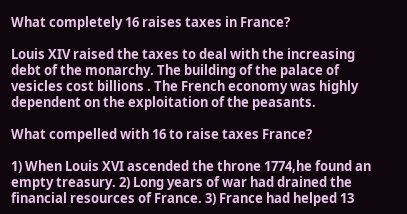What completely 16 raises taxes in France?

Louis XIV raised the taxes to deal with the increasing debt of the monarchy. The building of the palace of vesicles cost billions . The French economy was highly dependent on the exploitation of the peasants.

What compelled with 16 to raise taxes France?

1) When Louis XVI ascended the throne 1774,he found an empty treasury. 2) Long years of war had drained the financial resources of France. 3) France had helped 13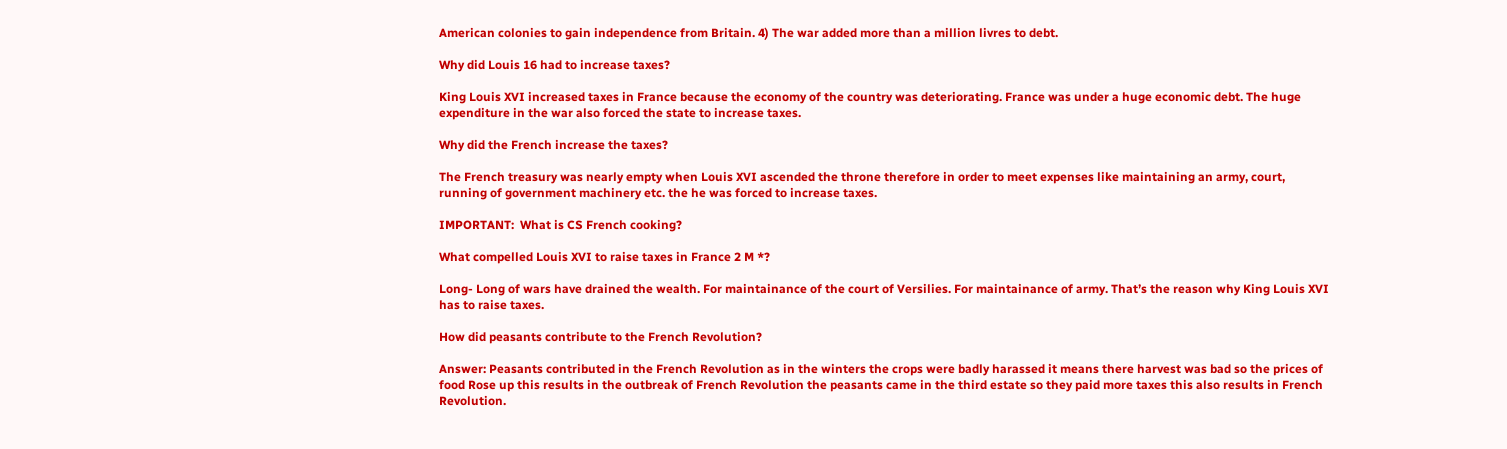American colonies to gain independence from Britain. 4) The war added more than a million livres to debt.

Why did Louis 16 had to increase taxes?

King Louis XVI increased taxes in France because the economy of the country was deteriorating. France was under a huge economic debt. The huge expenditure in the war also forced the state to increase taxes.

Why did the French increase the taxes?

The French treasury was nearly empty when Louis XVI ascended the throne therefore in order to meet expenses like maintaining an army, court, running of government machinery etc. the he was forced to increase taxes.

IMPORTANT:  What is CS French cooking?

What compelled Louis XVI to raise taxes in France 2 M *?

Long- Long of wars have drained the wealth. For maintainance of the court of Versilies. For maintainance of army. That’s the reason why King Louis XVI has to raise taxes.

How did peasants contribute to the French Revolution?

Answer: Peasants contributed in the French Revolution as in the winters the crops were badly harassed it means there harvest was bad so the prices of food Rose up this results in the outbreak of French Revolution the peasants came in the third estate so they paid more taxes this also results in French Revolution.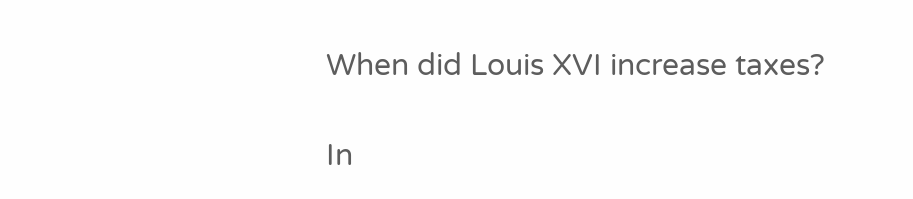When did Louis XVI increase taxes?

In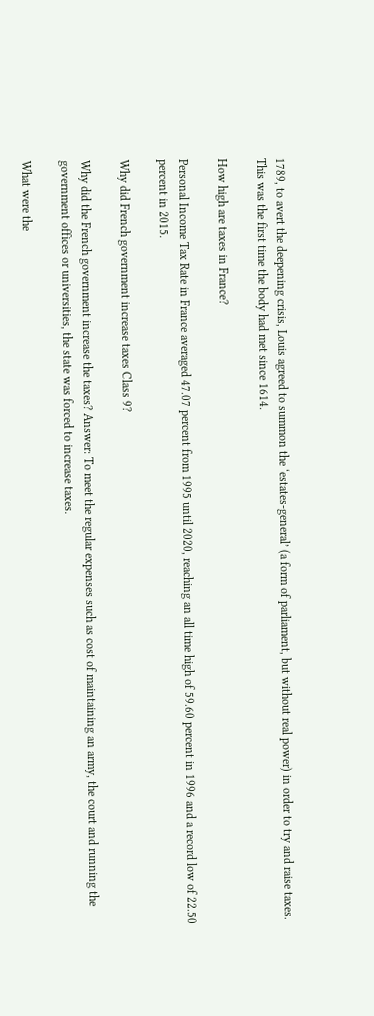1789, to avert the deepening crisis, Louis agreed to summon the ‘estates-general’ (a form of parliament, but without real power) in order to try and raise taxes. This was the first time the body had met since 1614.

How high are taxes in France?

Personal Income Tax Rate in France averaged 47.07 percent from 1995 until 2020, reaching an all time high of 59.60 percent in 1996 and a record low of 22.50 percent in 2015.

Why did French government increase taxes Class 9?

Why did the French government increase the taxes? Answer: To meet the regular expenses such as cost of maintaining an army, the court and running the government offices or universities, the state was forced to increase taxes.

What were the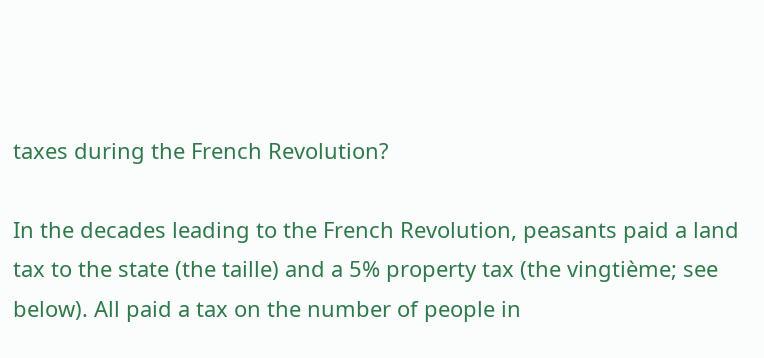taxes during the French Revolution?

In the decades leading to the French Revolution, peasants paid a land tax to the state (the taille) and a 5% property tax (the vingtième; see below). All paid a tax on the number of people in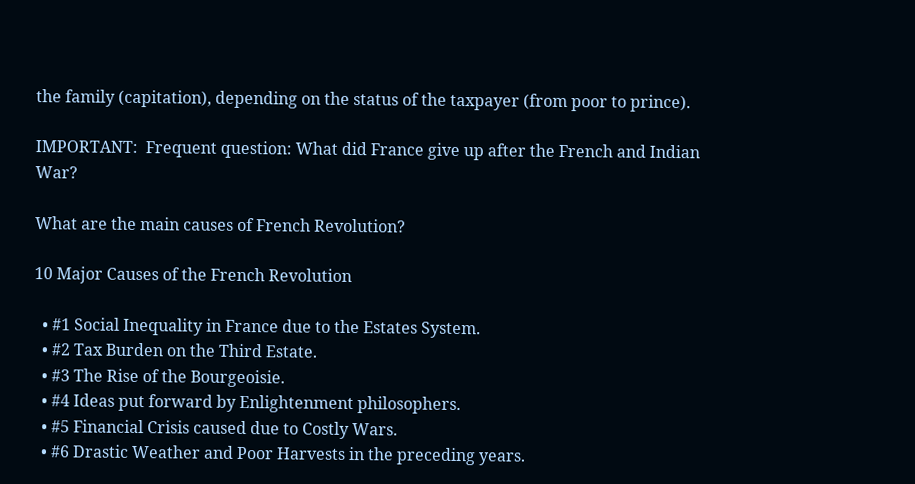the family (capitation), depending on the status of the taxpayer (from poor to prince).

IMPORTANT:  Frequent question: What did France give up after the French and Indian War?

What are the main causes of French Revolution?

10 Major Causes of the French Revolution

  • #1 Social Inequality in France due to the Estates System.
  • #2 Tax Burden on the Third Estate.
  • #3 The Rise of the Bourgeoisie.
  • #4 Ideas put forward by Enlightenment philosophers.
  • #5 Financial Crisis caused due to Costly Wars.
  • #6 Drastic Weather and Poor Harvests in the preceding years.